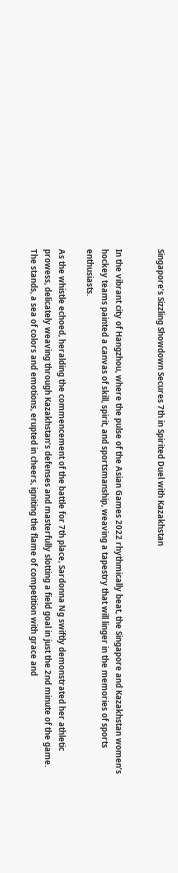Singapore’s Sizzling Showdown Secures 7th in Spirited Duel with Kazakhstan


In the vibrant city of Hangzhou, where the pulse of the Asian Games 2022 rhythmically beat, the Singapore and Kazakhstan women’s hockey teams painted a canvas of skill, spirit, and sportsmanship, weaving a tapestry that will linger in the memories of sports enthusiasts.

As the whistle echoed, heralding the commencement of the battle for 7th place, Sardonna Ng swiftly demonstrated her athletic prowess, delicately weaving through Kazakhstan’s defenses and masterfully slotting a field goal in just the 2nd minute of the game. The stands, a sea of colors and emotions, erupted in cheers, igniting the flame of competition with grace and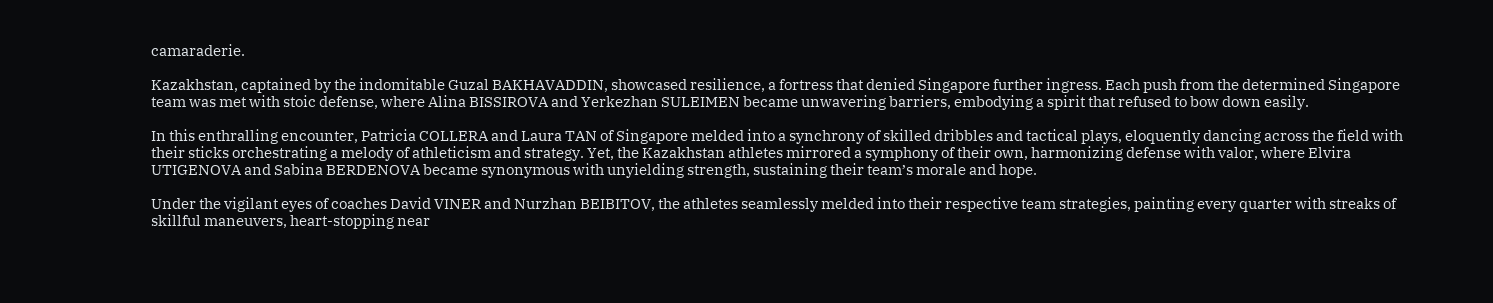camaraderie.

Kazakhstan, captained by the indomitable Guzal BAKHAVADDIN, showcased resilience, a fortress that denied Singapore further ingress. Each push from the determined Singapore team was met with stoic defense, where Alina BISSIROVA and Yerkezhan SULEIMEN became unwavering barriers, embodying a spirit that refused to bow down easily.

In this enthralling encounter, Patricia COLLERA and Laura TAN of Singapore melded into a synchrony of skilled dribbles and tactical plays, eloquently dancing across the field with their sticks orchestrating a melody of athleticism and strategy. Yet, the Kazakhstan athletes mirrored a symphony of their own, harmonizing defense with valor, where Elvira UTIGENOVA and Sabina BERDENOVA became synonymous with unyielding strength, sustaining their team’s morale and hope.

Under the vigilant eyes of coaches David VINER and Nurzhan BEIBITOV, the athletes seamlessly melded into their respective team strategies, painting every quarter with streaks of skillful maneuvers, heart-stopping near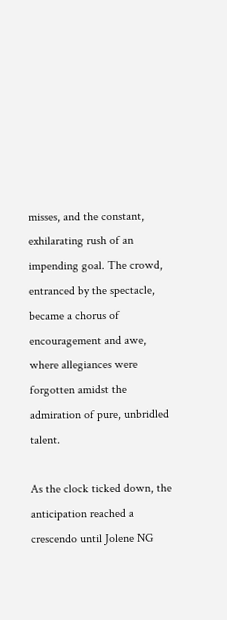misses, and the constant, exhilarating rush of an impending goal. The crowd, entranced by the spectacle, became a chorus of encouragement and awe, where allegiances were forgotten amidst the admiration of pure, unbridled talent.

As the clock ticked down, the anticipation reached a crescendo until Jolene NG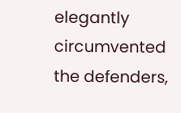elegantly circumvented the defenders,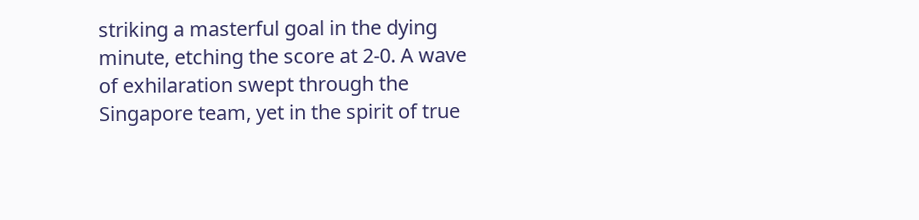striking a masterful goal in the dying minute, etching the score at 2-0. A wave of exhilaration swept through the Singapore team, yet in the spirit of true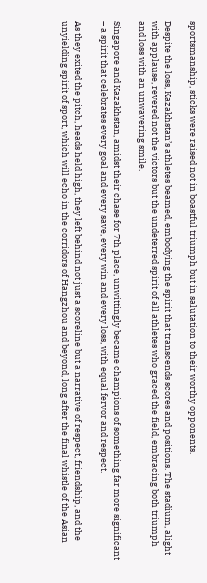sportsmanship, sticks were raised not in boastful triumph but in salutation to their worthy opponents.

Despite the loss, Kazakhstan’s athletes beamed, embodying the spirit that transcends scores and positions. The stadium, alight with applause, revered not the victors but the undeterred spirit of all athletes who graced the field, embracing both triumph and loss with an unwavering smile.

Singapore and Kazakhstan, amidst their chase for 7th place, unwittingly became champions of something far more significant – a spirit that celebrates every goal and every save, every win and every loss, with equal fervor and respect.

As they exited the pitch, heads held high, they left behind not just a scoreline but a narrative of respect, friendship, and the unyielding spirit of sport, which will echo in the corridors of Hangzhou and beyond, long after the final whistle of the Asian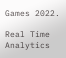Games 2022.

Real Time Analytics